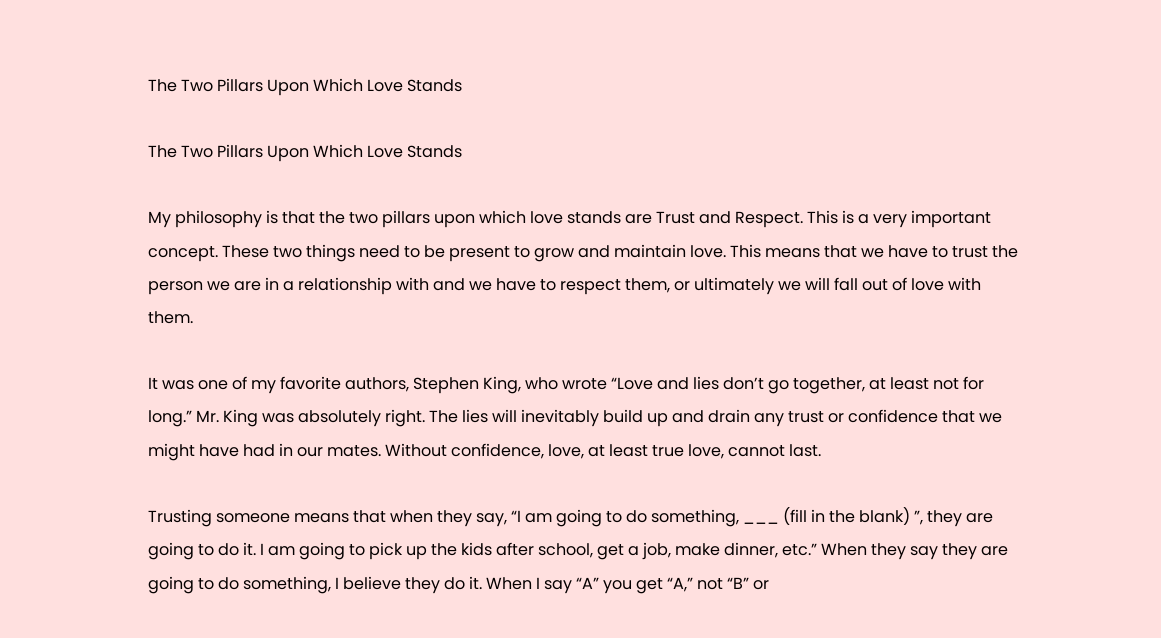The Two Pillars Upon Which Love Stands

The Two Pillars Upon Which Love Stands

My philosophy is that the two pillars upon which love stands are Trust and Respect. This is a very important concept. These two things need to be present to grow and maintain love. This means that we have to trust the person we are in a relationship with and we have to respect them, or ultimately we will fall out of love with them.

It was one of my favorite authors, Stephen King, who wrote “Love and lies don’t go together, at least not for long.” Mr. King was absolutely right. The lies will inevitably build up and drain any trust or confidence that we might have had in our mates. Without confidence, love, at least true love, cannot last.

Trusting someone means that when they say, “I am going to do something, ___ (fill in the blank) ”, they are going to do it. I am going to pick up the kids after school, get a job, make dinner, etc.” When they say they are going to do something, I believe they do it. When I say “A” you get “A,” not “B” or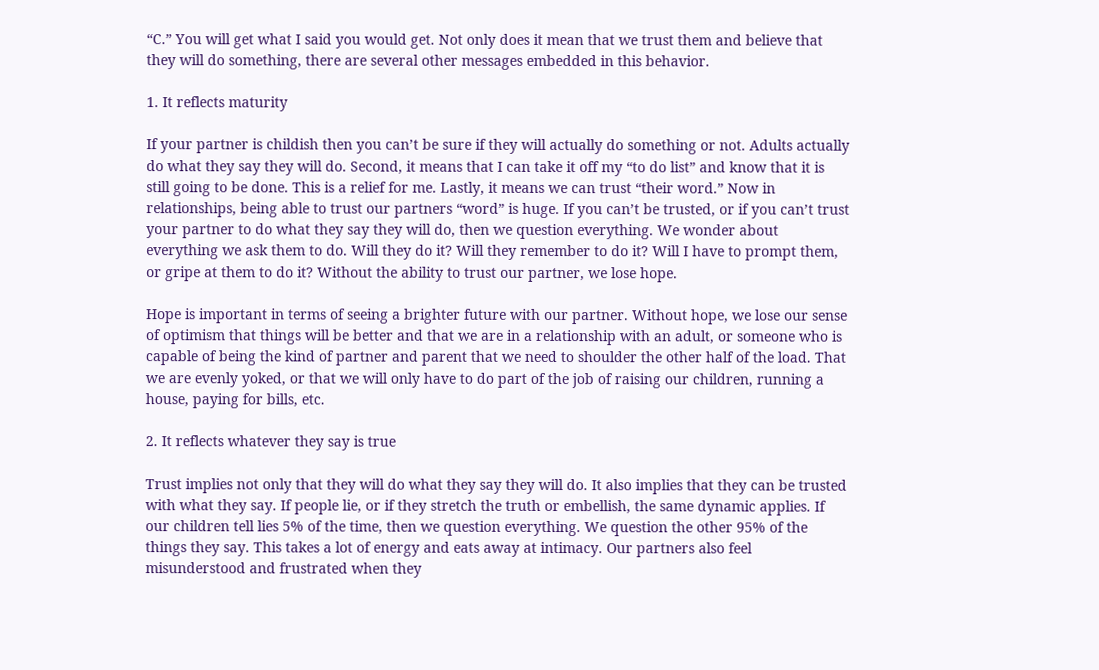“C.” You will get what I said you would get. Not only does it mean that we trust them and believe that they will do something, there are several other messages embedded in this behavior.

1. It reflects maturity

If your partner is childish then you can’t be sure if they will actually do something or not. Adults actually do what they say they will do. Second, it means that I can take it off my “to do list” and know that it is still going to be done. This is a relief for me. Lastly, it means we can trust “their word.” Now in relationships, being able to trust our partners “word” is huge. If you can’t be trusted, or if you can’t trust your partner to do what they say they will do, then we question everything. We wonder about everything we ask them to do. Will they do it? Will they remember to do it? Will I have to prompt them, or gripe at them to do it? Without the ability to trust our partner, we lose hope.

Hope is important in terms of seeing a brighter future with our partner. Without hope, we lose our sense of optimism that things will be better and that we are in a relationship with an adult, or someone who is capable of being the kind of partner and parent that we need to shoulder the other half of the load. That we are evenly yoked, or that we will only have to do part of the job of raising our children, running a house, paying for bills, etc.

2. It reflects whatever they say is true

Trust implies not only that they will do what they say they will do. It also implies that they can be trusted with what they say. If people lie, or if they stretch the truth or embellish, the same dynamic applies. If our children tell lies 5% of the time, then we question everything. We question the other 95% of the things they say. This takes a lot of energy and eats away at intimacy. Our partners also feel misunderstood and frustrated when they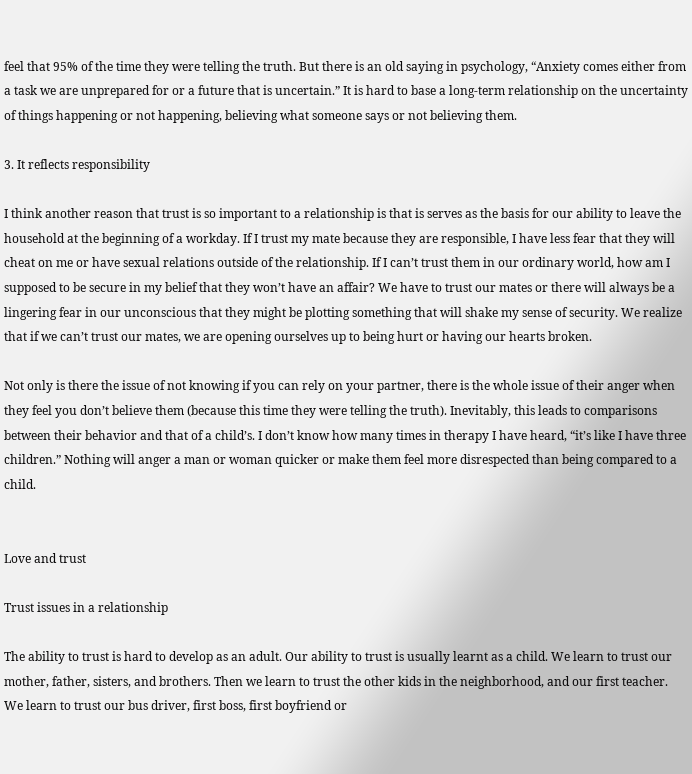feel that 95% of the time they were telling the truth. But there is an old saying in psychology, “Anxiety comes either from a task we are unprepared for or a future that is uncertain.” It is hard to base a long-term relationship on the uncertainty of things happening or not happening, believing what someone says or not believing them.

3. It reflects responsibility

I think another reason that trust is so important to a relationship is that is serves as the basis for our ability to leave the household at the beginning of a workday. If I trust my mate because they are responsible, I have less fear that they will cheat on me or have sexual relations outside of the relationship. If I can’t trust them in our ordinary world, how am I supposed to be secure in my belief that they won’t have an affair? We have to trust our mates or there will always be a lingering fear in our unconscious that they might be plotting something that will shake my sense of security. We realize that if we can’t trust our mates, we are opening ourselves up to being hurt or having our hearts broken.

Not only is there the issue of not knowing if you can rely on your partner, there is the whole issue of their anger when they feel you don’t believe them (because this time they were telling the truth). Inevitably, this leads to comparisons between their behavior and that of a child’s. I don’t know how many times in therapy I have heard, “it’s like I have three children.” Nothing will anger a man or woman quicker or make them feel more disrespected than being compared to a child.


Love and trust

Trust issues in a relationship

The ability to trust is hard to develop as an adult. Our ability to trust is usually learnt as a child. We learn to trust our mother, father, sisters, and brothers. Then we learn to trust the other kids in the neighborhood, and our first teacher. We learn to trust our bus driver, first boss, first boyfriend or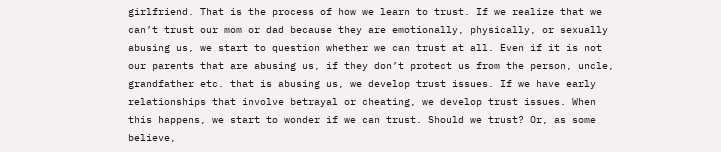girlfriend. That is the process of how we learn to trust. If we realize that we can’t trust our mom or dad because they are emotionally, physically, or sexually abusing us, we start to question whether we can trust at all. Even if it is not our parents that are abusing us, if they don’t protect us from the person, uncle, grandfather etc. that is abusing us, we develop trust issues. If we have early relationships that involve betrayal or cheating, we develop trust issues. When this happens, we start to wonder if we can trust. Should we trust? Or, as some believe,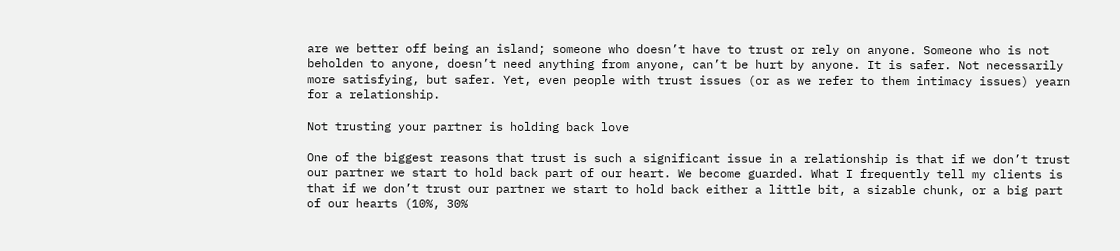are we better off being an island; someone who doesn’t have to trust or rely on anyone. Someone who is not beholden to anyone, doesn’t need anything from anyone, can’t be hurt by anyone. It is safer. Not necessarily more satisfying, but safer. Yet, even people with trust issues (or as we refer to them intimacy issues) yearn for a relationship.

Not trusting your partner is holding back love

One of the biggest reasons that trust is such a significant issue in a relationship is that if we don’t trust our partner we start to hold back part of our heart. We become guarded. What I frequently tell my clients is that if we don’t trust our partner we start to hold back either a little bit, a sizable chunk, or a big part of our hearts (10%, 30%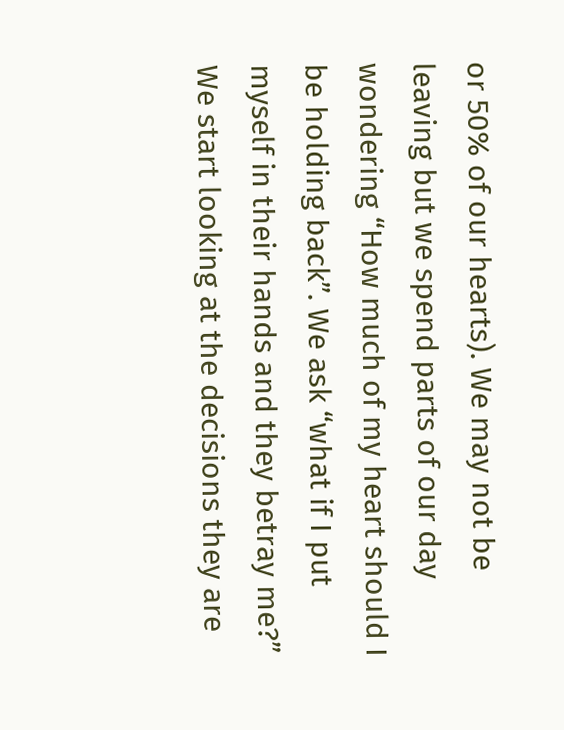or 50% of our hearts). We may not be leaving but we spend parts of our day wondering “How much of my heart should I be holding back”. We ask “what if I put myself in their hands and they betray me?” We start looking at the decisions they are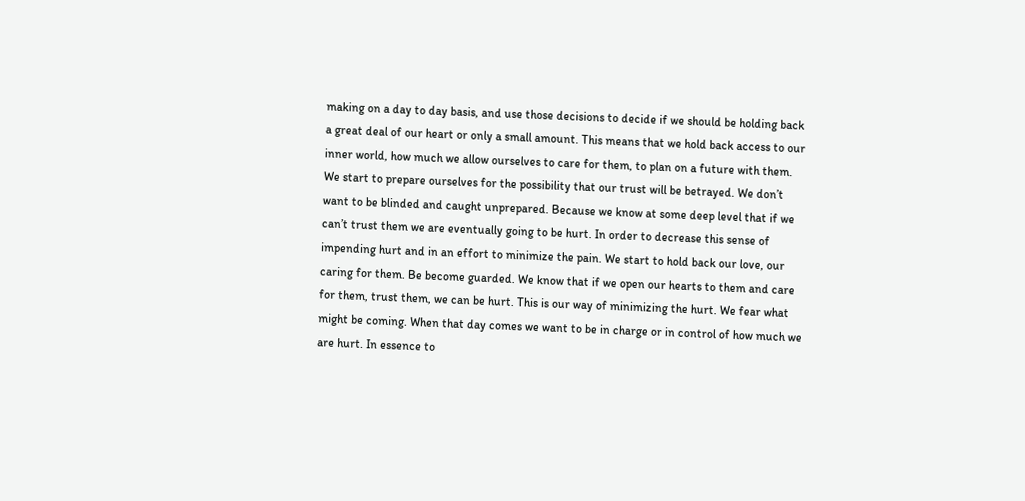making on a day to day basis, and use those decisions to decide if we should be holding back a great deal of our heart or only a small amount. This means that we hold back access to our inner world, how much we allow ourselves to care for them, to plan on a future with them. We start to prepare ourselves for the possibility that our trust will be betrayed. We don’t want to be blinded and caught unprepared. Because we know at some deep level that if we can’t trust them we are eventually going to be hurt. In order to decrease this sense of impending hurt and in an effort to minimize the pain. We start to hold back our love, our caring for them. Be become guarded. We know that if we open our hearts to them and care for them, trust them, we can be hurt. This is our way of minimizing the hurt. We fear what might be coming. When that day comes we want to be in charge or in control of how much we are hurt. In essence to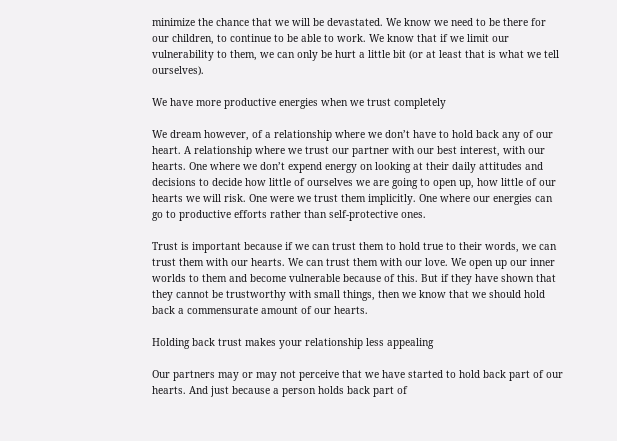minimize the chance that we will be devastated. We know we need to be there for our children, to continue to be able to work. We know that if we limit our vulnerability to them, we can only be hurt a little bit (or at least that is what we tell ourselves).

We have more productive energies when we trust completely

We dream however, of a relationship where we don’t have to hold back any of our heart. A relationship where we trust our partner with our best interest, with our hearts. One where we don’t expend energy on looking at their daily attitudes and decisions to decide how little of ourselves we are going to open up, how little of our hearts we will risk. One were we trust them implicitly. One where our energies can go to productive efforts rather than self-protective ones.

Trust is important because if we can trust them to hold true to their words, we can trust them with our hearts. We can trust them with our love. We open up our inner worlds to them and become vulnerable because of this. But if they have shown that they cannot be trustworthy with small things, then we know that we should hold back a commensurate amount of our hearts.

Holding back trust makes your relationship less appealing

Our partners may or may not perceive that we have started to hold back part of our hearts. And just because a person holds back part of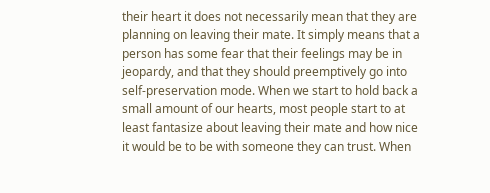their heart it does not necessarily mean that they are planning on leaving their mate. It simply means that a person has some fear that their feelings may be in jeopardy, and that they should preemptively go into self-preservation mode. When we start to hold back a small amount of our hearts, most people start to at least fantasize about leaving their mate and how nice it would be to be with someone they can trust. When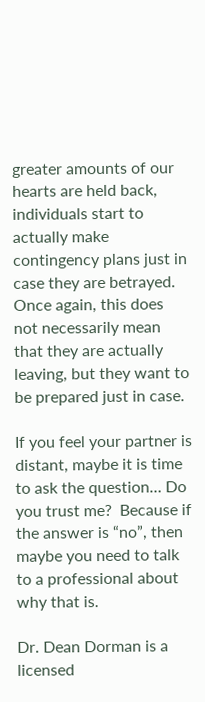greater amounts of our hearts are held back, individuals start to actually make contingency plans just in case they are betrayed. Once again, this does not necessarily mean that they are actually leaving, but they want to be prepared just in case.

If you feel your partner is distant, maybe it is time to ask the question… Do you trust me?  Because if the answer is “no”, then maybe you need to talk to a professional about why that is.

Dr. Dean Dorman is a licensed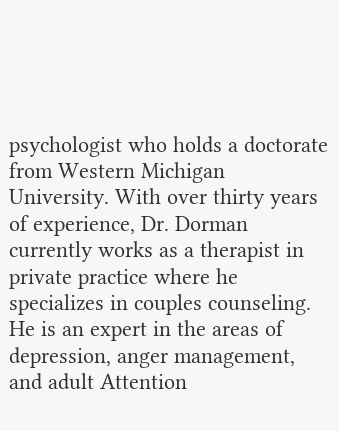psychologist who holds a doctorate from Western Michigan University. With over thirty years of experience, Dr. Dorman currently works as a therapist in private practice where he specializes in couples counseling.
He is an expert in the areas of depression, anger management, and adult Attention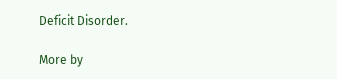Deficit Disorder.

More by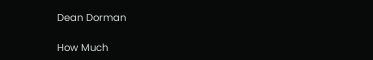Dean Dorman

How Much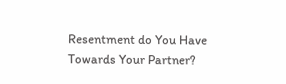Resentment do You Have Towards Your Partner?